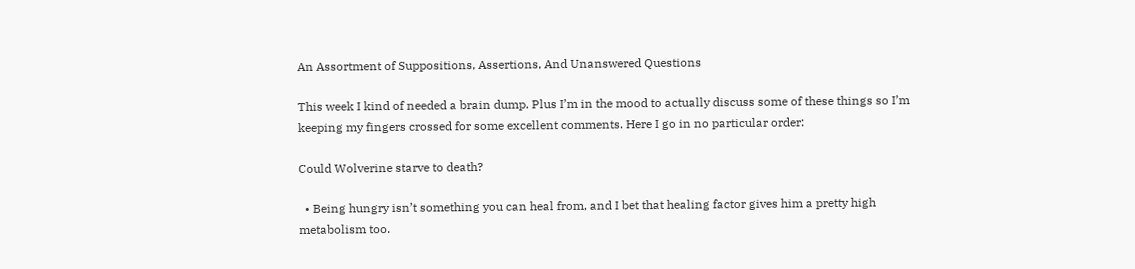An Assortment of Suppositions, Assertions, And Unanswered Questions

This week I kind of needed a brain dump. Plus I’m in the mood to actually discuss some of these things so I’m keeping my fingers crossed for some excellent comments. Here I go in no particular order:

Could Wolverine starve to death?

  • Being hungry isn’t something you can heal from, and I bet that healing factor gives him a pretty high metabolism too.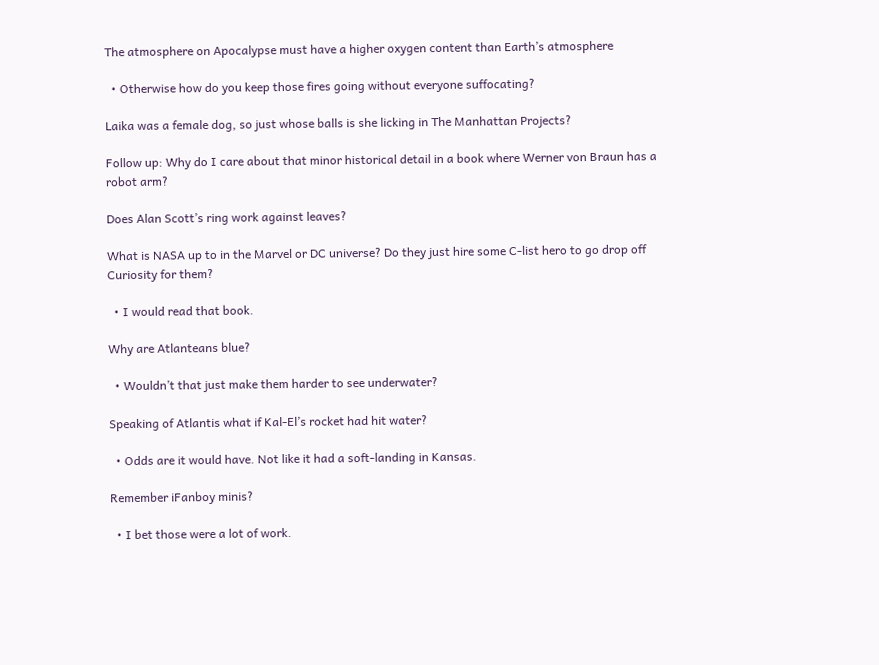The atmosphere on Apocalypse must have a higher oxygen content than Earth’s atmosphere

  • Otherwise how do you keep those fires going without everyone suffocating?

Laika was a female dog, so just whose balls is she licking in The Manhattan Projects?

Follow up: Why do I care about that minor historical detail in a book where Werner von Braun has a robot arm?

Does Alan Scott’s ring work against leaves?

What is NASA up to in the Marvel or DC universe? Do they just hire some C-list hero to go drop off Curiosity for them?

  • I would read that book.

Why are Atlanteans blue?

  • Wouldn’t that just make them harder to see underwater?

Speaking of Atlantis what if Kal-El’s rocket had hit water?

  • Odds are it would have. Not like it had a soft-landing in Kansas.

Remember iFanboy minis?

  • I bet those were a lot of work.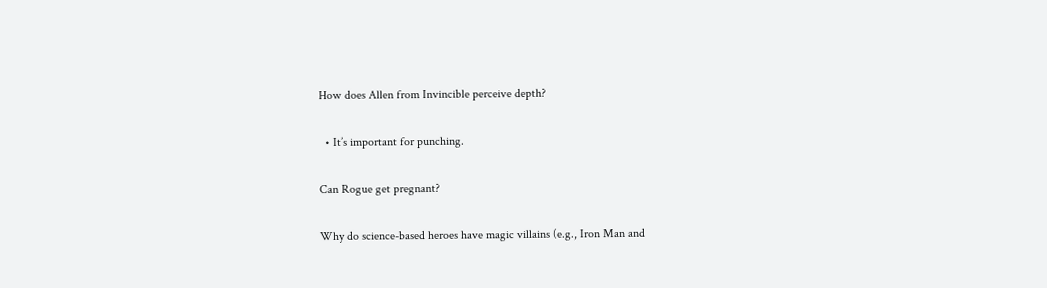How does Allen from Invincible perceive depth?

  • It’s important for punching.

Can Rogue get pregnant?

Why do science-based heroes have magic villains (e.g., Iron Man and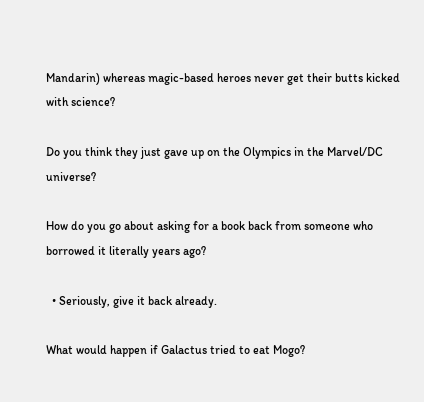Mandarin) whereas magic-based heroes never get their butts kicked with science?

Do you think they just gave up on the Olympics in the Marvel/DC universe?

How do you go about asking for a book back from someone who borrowed it literally years ago?

  • Seriously, give it back already.

What would happen if Galactus tried to eat Mogo?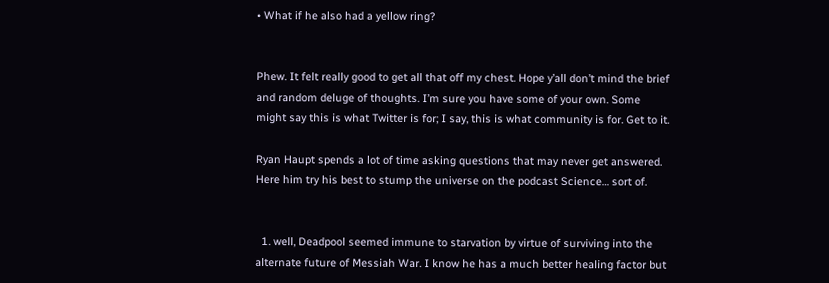• What if he also had a yellow ring?


Phew. It felt really good to get all that off my chest. Hope y’all don’t mind the brief and random deluge of thoughts. I’m sure you have some of your own. Some might say this is what Twitter is for; I say, this is what community is for. Get to it.

Ryan Haupt spends a lot of time asking questions that may never get answered. Here him try his best to stump the universe on the podcast Science… sort of.


  1. well, Deadpool seemed immune to starvation by virtue of surviving into the alternate future of Messiah War. I know he has a much better healing factor but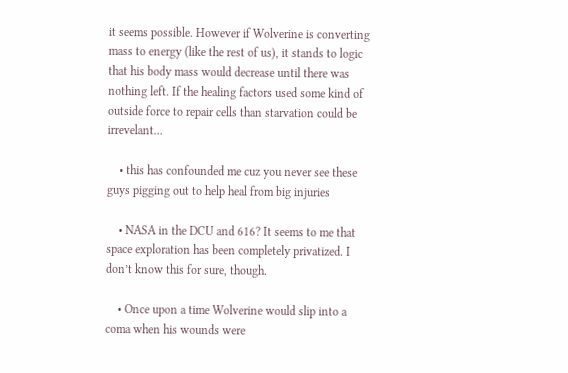it seems possible. However if Wolverine is converting mass to energy (like the rest of us), it stands to logic that his body mass would decrease until there was nothing left. If the healing factors used some kind of outside force to repair cells than starvation could be irrevelant…

    • this has confounded me cuz you never see these guys pigging out to help heal from big injuries

    • NASA in the DCU and 616? It seems to me that space exploration has been completely privatized. I don’t know this for sure, though.

    • Once upon a time Wolverine would slip into a coma when his wounds were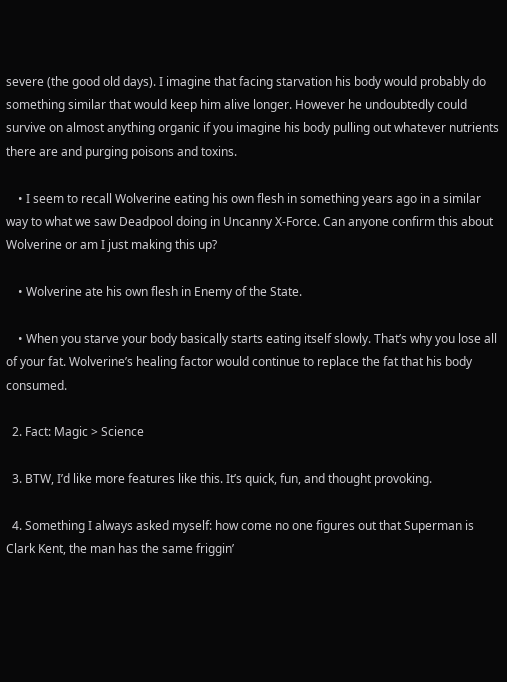severe (the good old days). I imagine that facing starvation his body would probably do something similar that would keep him alive longer. However he undoubtedly could survive on almost anything organic if you imagine his body pulling out whatever nutrients there are and purging poisons and toxins.

    • I seem to recall Wolverine eating his own flesh in something years ago in a similar way to what we saw Deadpool doing in Uncanny X-Force. Can anyone confirm this about Wolverine or am I just making this up?

    • Wolverine ate his own flesh in Enemy of the State.

    • When you starve your body basically starts eating itself slowly. That’s why you lose all of your fat. Wolverine’s healing factor would continue to replace the fat that his body consumed.

  2. Fact: Magic > Science

  3. BTW, I’d like more features like this. It’s quick, fun, and thought provoking.

  4. Something I always asked myself: how come no one figures out that Superman is Clark Kent, the man has the same friggin’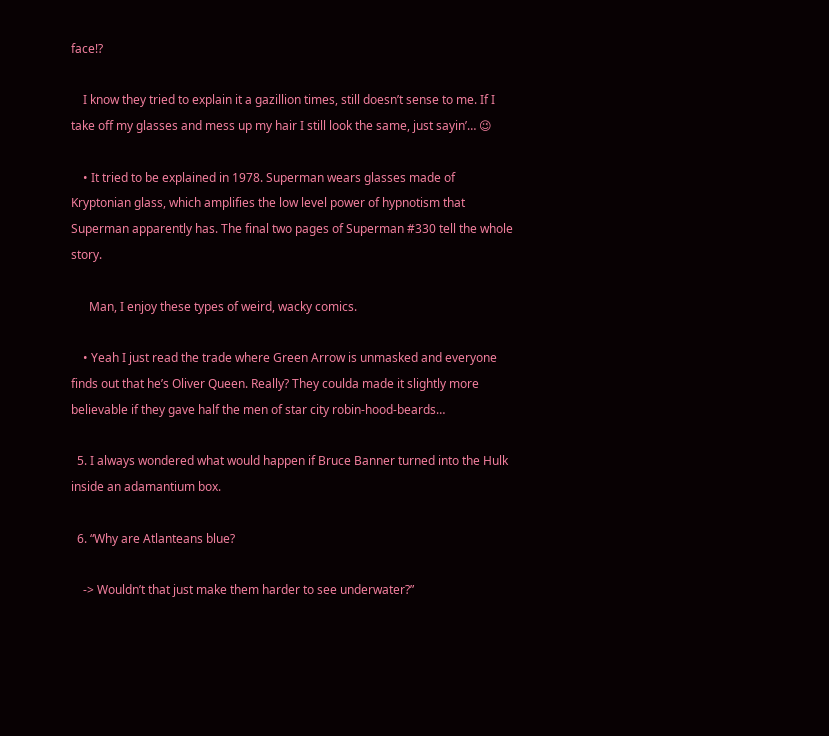face!?

    I know they tried to explain it a gazillion times, still doesn’t sense to me. If I take off my glasses and mess up my hair I still look the same, just sayin’… 😉

    • It tried to be explained in 1978. Superman wears glasses made of Kryptonian glass, which amplifies the low level power of hypnotism that Superman apparently has. The final two pages of Superman #330 tell the whole story.

      Man, I enjoy these types of weird, wacky comics.

    • Yeah I just read the trade where Green Arrow is unmasked and everyone finds out that he’s Oliver Queen. Really? They coulda made it slightly more believable if they gave half the men of star city robin-hood-beards…

  5. I always wondered what would happen if Bruce Banner turned into the Hulk inside an adamantium box.

  6. “Why are Atlanteans blue?

    -> Wouldn’t that just make them harder to see underwater?”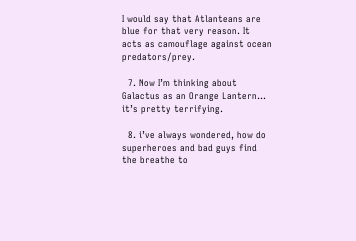I would say that Atlanteans are blue for that very reason. It acts as camouflage against ocean predators/prey.

  7. Now I’m thinking about Galactus as an Orange Lantern… it’s pretty terrifying.

  8. i’ve always wondered, how do superheroes and bad guys find the breathe to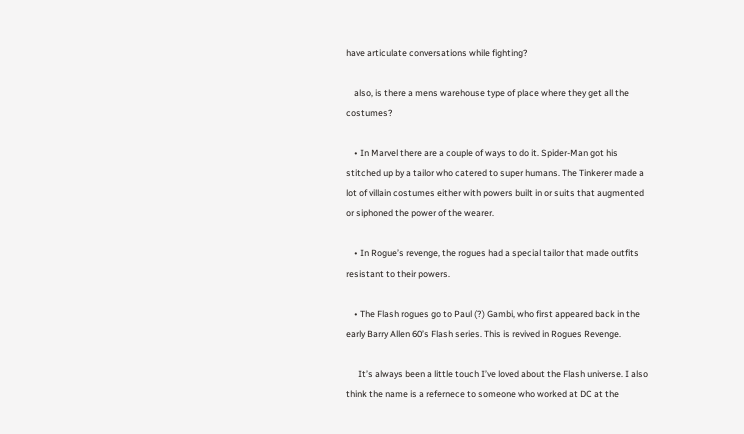have articulate conversations while fighting?

    also, is there a mens warehouse type of place where they get all the costumes?

    • In Marvel there are a couple of ways to do it. Spider-Man got his stitched up by a tailor who catered to super humans. The Tinkerer made a lot of villain costumes either with powers built in or suits that augmented or siphoned the power of the wearer.

    • In Rogue’s revenge, the rogues had a special tailor that made outfits resistant to their powers.

    • The Flash rogues go to Paul (?) Gambi, who first appeared back in the early Barry Allen 60’s Flash series. This is revived in Rogues Revenge.

      It’s always been a little touch I’ve loved about the Flash universe. I also think the name is a refernece to someone who worked at DC at the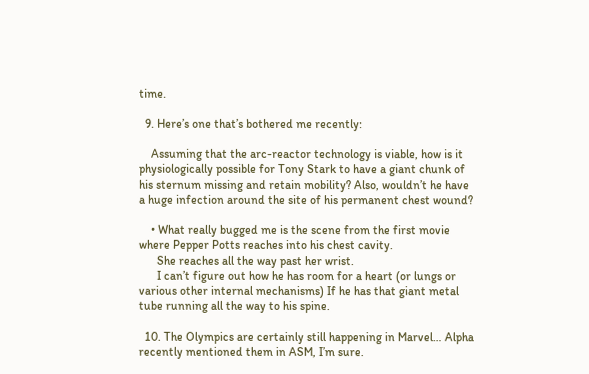time.

  9. Here’s one that’s bothered me recently:

    Assuming that the arc-reactor technology is viable, how is it physiologically possible for Tony Stark to have a giant chunk of his sternum missing and retain mobility? Also, wouldn’t he have a huge infection around the site of his permanent chest wound?

    • What really bugged me is the scene from the first movie where Pepper Potts reaches into his chest cavity.
      She reaches all the way past her wrist.
      I can’t figure out how he has room for a heart (or lungs or various other internal mechanisms) If he has that giant metal tube running all the way to his spine.

  10. The Olympics are certainly still happening in Marvel… Alpha recently mentioned them in ASM, I’m sure.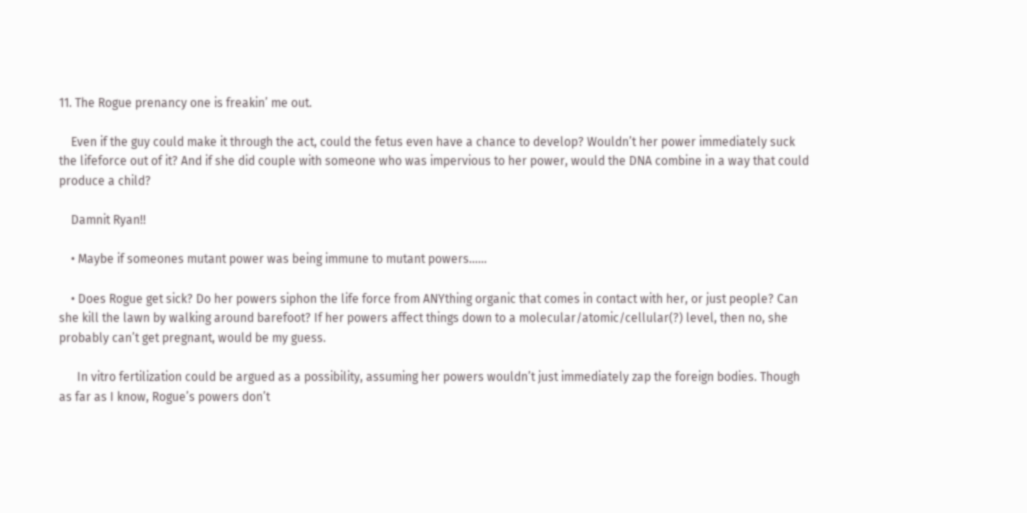11. The Rogue prenancy one is freakin’ me out.

    Even if the guy could make it through the act, could the fetus even have a chance to develop? Wouldn’t her power immediately suck the lifeforce out of it? And if she did couple with someone who was impervious to her power, would the DNA combine in a way that could produce a child?

    Damnit Ryan!!

    • Maybe if someones mutant power was being immune to mutant powers……

    • Does Rogue get sick? Do her powers siphon the life force from ANYthing organic that comes in contact with her, or just people? Can she kill the lawn by walking around barefoot? If her powers affect things down to a molecular/atomic/cellular(?) level, then no, she probably can’t get pregnant, would be my guess.

      In vitro fertilization could be argued as a possibility, assuming her powers wouldn’t just immediately zap the foreign bodies. Though as far as I know, Rogue’s powers don’t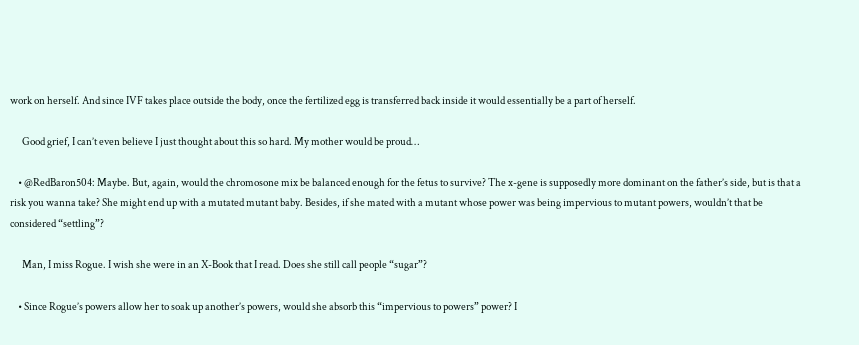work on herself. And since IVF takes place outside the body, once the fertilized egg is transferred back inside it would essentially be a part of herself.

      Good grief, I can’t even believe I just thought about this so hard. My mother would be proud…

    • @RedBaron504: Maybe. But, again, would the chromosone mix be balanced enough for the fetus to survive? The x-gene is supposedly more dominant on the father’s side, but is that a risk you wanna take? She might end up with a mutated mutant baby. Besides, if she mated with a mutant whose power was being impervious to mutant powers, wouldn’t that be considered “settling”?

      Man, I miss Rogue. I wish she were in an X-Book that I read. Does she still call people “sugar”?

    • Since Rogue’s powers allow her to soak up another’s powers, would she absorb this “impervious to powers” power? I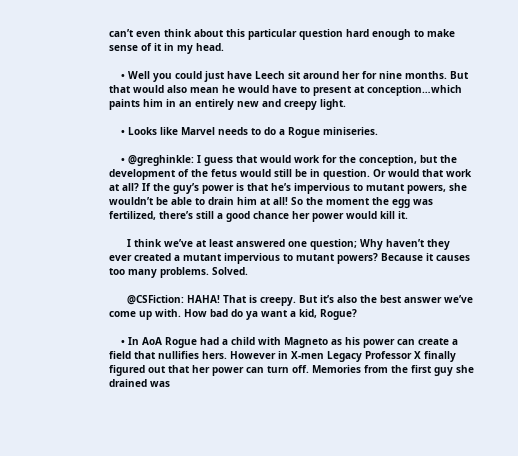can’t even think about this particular question hard enough to make sense of it in my head.

    • Well you could just have Leech sit around her for nine months. But that would also mean he would have to present at conception…which paints him in an entirely new and creepy light.

    • Looks like Marvel needs to do a Rogue miniseries.

    • @greghinkle: I guess that would work for the conception, but the development of the fetus would still be in question. Or would that work at all? If the guy’s power is that he’s impervious to mutant powers, she wouldn’t be able to drain him at all! So the moment the egg was fertilized, there’s still a good chance her power would kill it.

      I think we’ve at least answered one question; Why haven’t they ever created a mutant impervious to mutant powers? Because it causes too many problems. Solved.

      @CSFiction: HAHA! That is creepy. But it’s also the best answer we’ve come up with. How bad do ya want a kid, Rogue?

    • In AoA Rogue had a child with Magneto as his power can create a field that nullifies hers. However in X-men Legacy Professor X finally figured out that her power can turn off. Memories from the first guy she drained was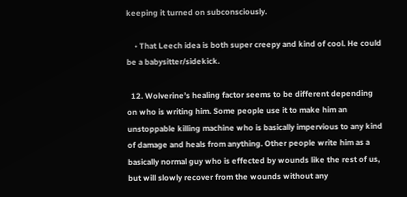keeping it turned on subconsciously.

    • That Leech idea is both super creepy and kind of cool. He could be a babysitter/sidekick.

  12. Wolverine’s healing factor seems to be different depending on who is writing him. Some people use it to make him an unstoppable killing machine who is basically impervious to any kind of damage and heals from anything. Other people write him as a basically normal guy who is effected by wounds like the rest of us, but will slowly recover from the wounds without any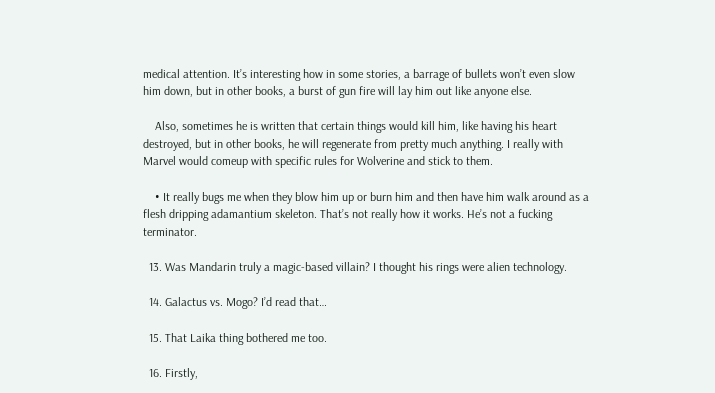medical attention. It’s interesting how in some stories, a barrage of bullets won’t even slow him down, but in other books, a burst of gun fire will lay him out like anyone else.

    Also, sometimes he is written that certain things would kill him, like having his heart destroyed, but in other books, he will regenerate from pretty much anything. I really with Marvel would comeup with specific rules for Wolverine and stick to them.

    • It really bugs me when they blow him up or burn him and then have him walk around as a flesh dripping adamantium skeleton. That’s not really how it works. He’s not a fucking terminator.

  13. Was Mandarin truly a magic-based villain? I thought his rings were alien technology.

  14. Galactus vs. Mogo? I’d read that…

  15. That Laika thing bothered me too.

  16. Firstly,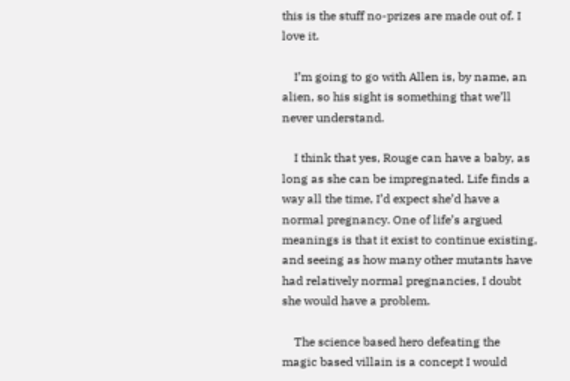this is the stuff no-prizes are made out of. I love it.

    I’m going to go with Allen is, by name, an alien, so his sight is something that we’ll never understand.

    I think that yes, Rouge can have a baby, as long as she can be impregnated. Life finds a way all the time, I’d expect she’d have a normal pregnancy. One of life’s argued meanings is that it exist to continue existing, and seeing as how many other mutants have had relatively normal pregnancies, I doubt she would have a problem.

    The science based hero defeating the magic based villain is a concept I would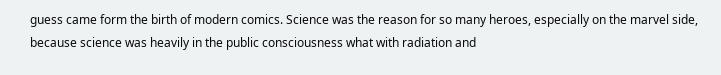guess came form the birth of modern comics. Science was the reason for so many heroes, especially on the marvel side, because science was heavily in the public consciousness what with radiation and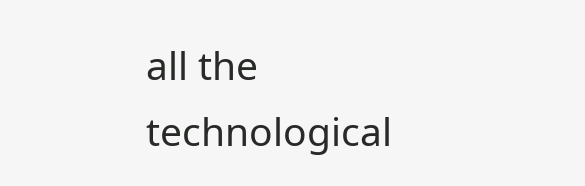all the technological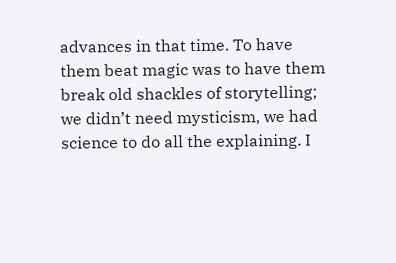advances in that time. To have them beat magic was to have them break old shackles of storytelling; we didn’t need mysticism, we had science to do all the explaining. I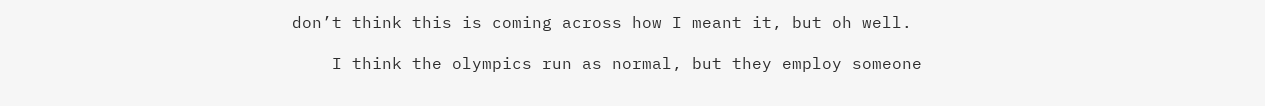don’t think this is coming across how I meant it, but oh well.

    I think the olympics run as normal, but they employ someone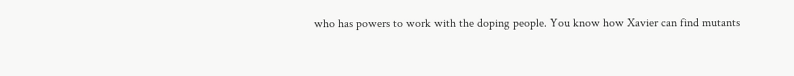who has powers to work with the doping people. You know how Xavier can find mutants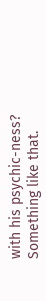with his psychic-ness? Something like that.